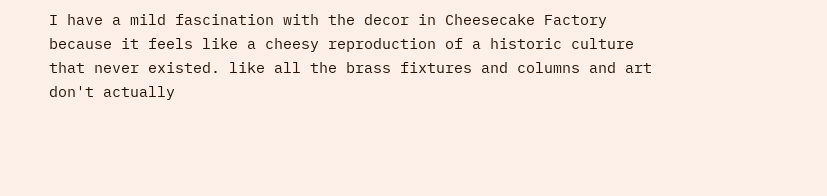I have a mild fascination with the decor in Cheesecake Factory because it feels like a cheesy reproduction of a historic culture that never existed. like all the brass fixtures and columns and art don't actually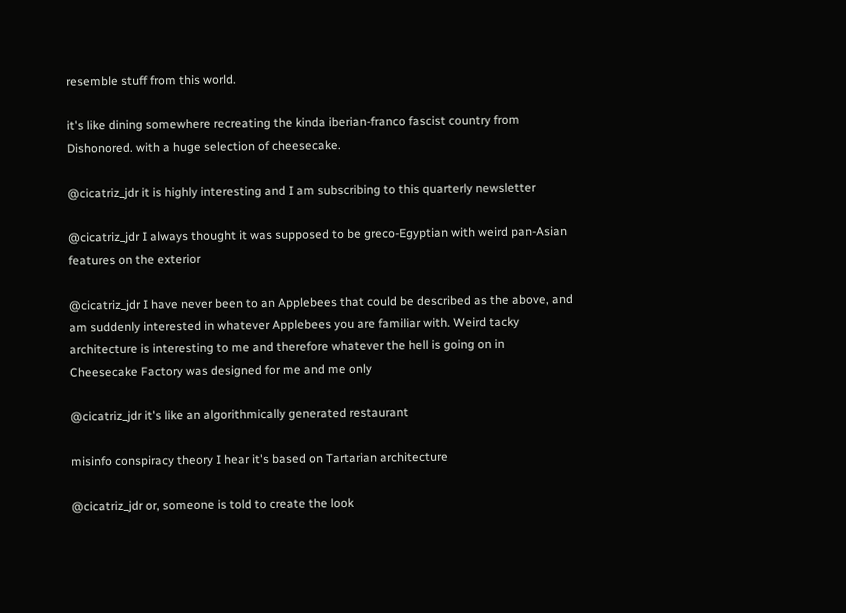resemble stuff from this world.

it's like dining somewhere recreating the kinda iberian-franco fascist country from Dishonored. with a huge selection of cheesecake.

@cicatriz_jdr it is highly interesting and I am subscribing to this quarterly newsletter

@cicatriz_jdr I always thought it was supposed to be greco-Egyptian with weird pan-Asian features on the exterior

@cicatriz_jdr I have never been to an Applebees that could be described as the above, and am suddenly interested in whatever Applebees you are familiar with. Weird tacky architecture is interesting to me and therefore whatever the hell is going on in Cheesecake Factory was designed for me and me only

@cicatriz_jdr it's like an algorithmically generated restaurant

misinfo conspiracy theory I hear it's based on Tartarian architecture

@cicatriz_jdr or, someone is told to create the look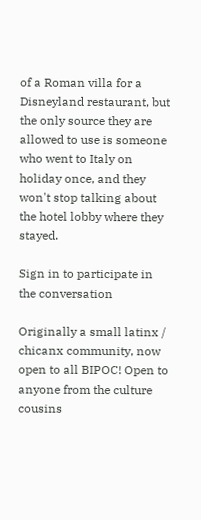of a Roman villa for a Disneyland restaurant, but the only source they are allowed to use is someone who went to Italy on holiday once, and they won't stop talking about the hotel lobby where they stayed.

Sign in to participate in the conversation

Originally a small latinx / chicanx community, now open to all BIPOC! Open to anyone from the culture cousins